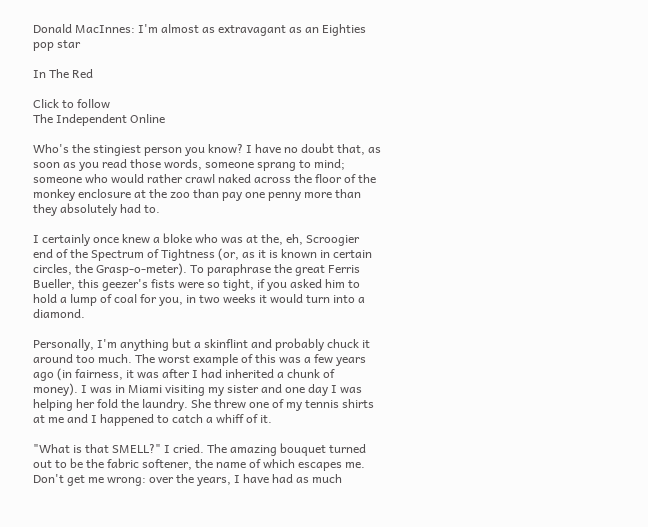Donald MacInnes: I'm almost as extravagant as an Eighties pop star

In The Red

Click to follow
The Independent Online

Who's the stingiest person you know? I have no doubt that, as soon as you read those words, someone sprang to mind; someone who would rather crawl naked across the floor of the monkey enclosure at the zoo than pay one penny more than they absolutely had to.

I certainly once knew a bloke who was at the, eh, Scroogier end of the Spectrum of Tightness (or, as it is known in certain circles, the Grasp-o-meter). To paraphrase the great Ferris Bueller, this geezer's fists were so tight, if you asked him to hold a lump of coal for you, in two weeks it would turn into a diamond.

Personally, I'm anything but a skinflint and probably chuck it around too much. The worst example of this was a few years ago (in fairness, it was after I had inherited a chunk of money). I was in Miami visiting my sister and one day I was helping her fold the laundry. She threw one of my tennis shirts at me and I happened to catch a whiff of it.

"What is that SMELL?" I cried. The amazing bouquet turned out to be the fabric softener, the name of which escapes me. Don't get me wrong: over the years, I have had as much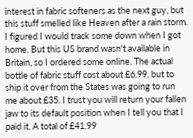interest in fabric softeners as the next guy, but this stuff smelled like Heaven after a rain storm. I figured I would track some down when I got home. But this US brand wasn't available in Britain, so I ordered some online. The actual bottle of fabric stuff cost about £6.99, but to ship it over from the States was going to run me about £35. I trust you will return your fallen jaw to its default position when I tell you that I paid it. A total of £41.99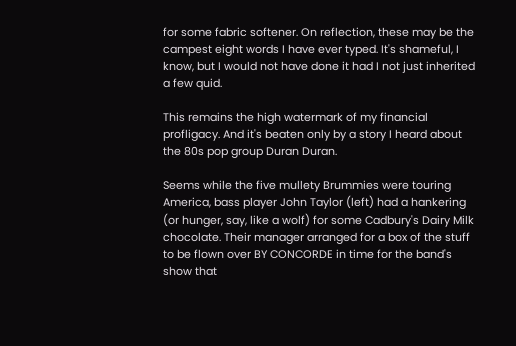for some fabric softener. On reflection, these may be the campest eight words I have ever typed. It's shameful, I know, but I would not have done it had I not just inherited a few quid.

This remains the high watermark of my financial profligacy. And it's beaten only by a story I heard about the 80s pop group Duran Duran.

Seems while the five mullety Brummies were touring America, bass player John Taylor (left) had a hankering (or hunger, say, like a wolf) for some Cadbury's Dairy Milk chocolate. Their manager arranged for a box of the stuff to be flown over BY CONCORDE in time for the band's show that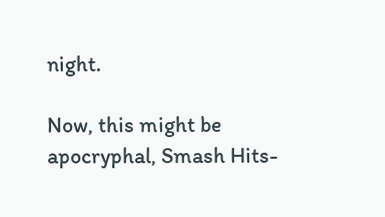night.

Now, this might be apocryphal, Smash Hits-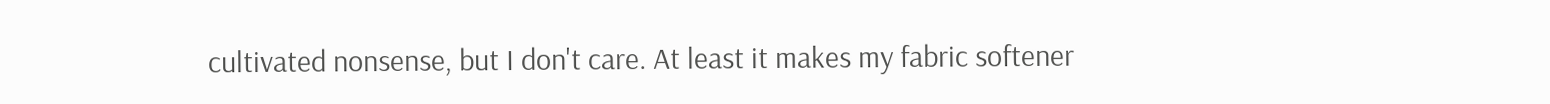cultivated nonsense, but I don't care. At least it makes my fabric softener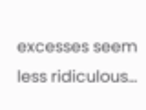excesses seem less ridiculous...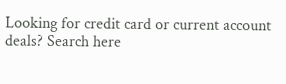Looking for credit card or current account deals? Search here